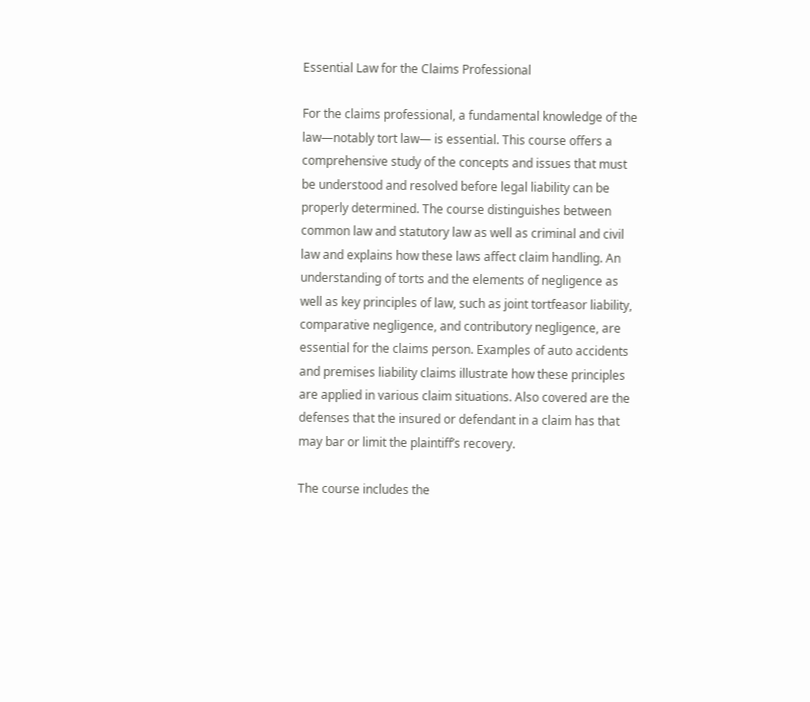Essential Law for the Claims Professional

For the claims professional, a fundamental knowledge of the law—notably tort law— is essential. This course offers a comprehensive study of the concepts and issues that must be understood and resolved before legal liability can be properly determined. The course distinguishes between common law and statutory law as well as criminal and civil law and explains how these laws affect claim handling. An understanding of torts and the elements of negligence as well as key principles of law, such as joint tortfeasor liability, comparative negligence, and contributory negligence, are essential for the claims person. Examples of auto accidents and premises liability claims illustrate how these principles are applied in various claim situations. Also covered are the defenses that the insured or defendant in a claim has that may bar or limit the plaintiff’s recovery.

The course includes the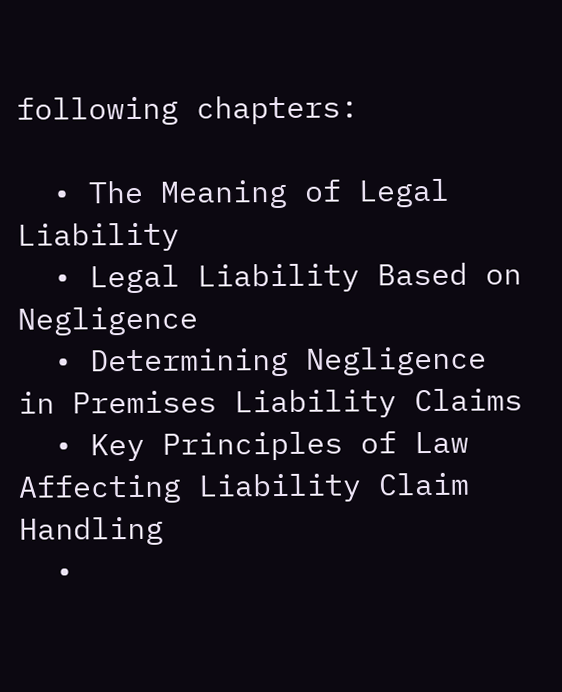following chapters:

  • The Meaning of Legal Liability
  • Legal Liability Based on Negligence
  • Determining Negligence in Premises Liability Claims
  • Key Principles of Law Affecting Liability Claim Handling
  •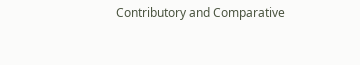Contributory and Comparative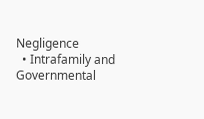Negligence
  • Intrafamily and Governmental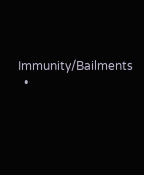Immunity/Bailments
  •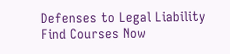Defenses to Legal Liability
Find Courses Now